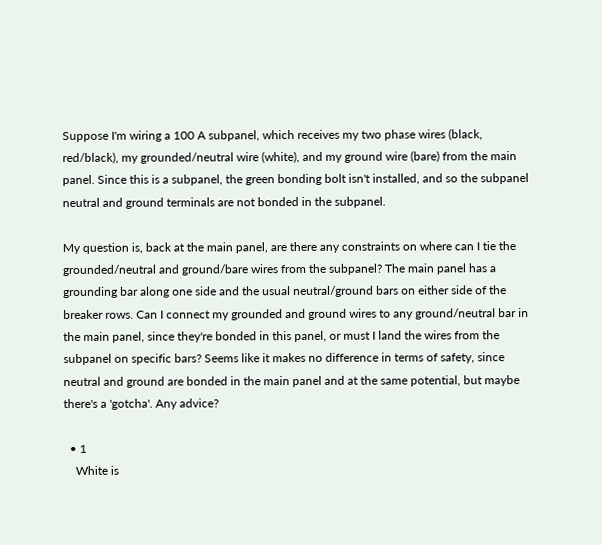Suppose I'm wiring a 100 A subpanel, which receives my two phase wires (black, red/black), my grounded/neutral wire (white), and my ground wire (bare) from the main panel. Since this is a subpanel, the green bonding bolt isn't installed, and so the subpanel neutral and ground terminals are not bonded in the subpanel.

My question is, back at the main panel, are there any constraints on where can I tie the grounded/neutral and ground/bare wires from the subpanel? The main panel has a grounding bar along one side and the usual neutral/ground bars on either side of the breaker rows. Can I connect my grounded and ground wires to any ground/neutral bar in the main panel, since they're bonded in this panel, or must I land the wires from the subpanel on specific bars? Seems like it makes no difference in terms of safety, since neutral and ground are bonded in the main panel and at the same potential, but maybe there's a 'gotcha'. Any advice?

  • 1
    White is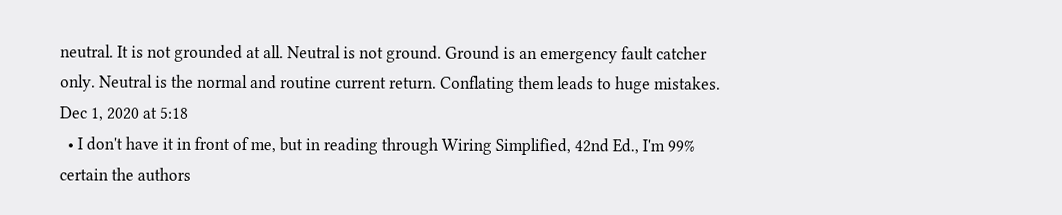neutral. It is not grounded at all. Neutral is not ground. Ground is an emergency fault catcher only. Neutral is the normal and routine current return. Conflating them leads to huge mistakes. Dec 1, 2020 at 5:18
  • I don't have it in front of me, but in reading through Wiring Simplified, 42nd Ed., I'm 99% certain the authors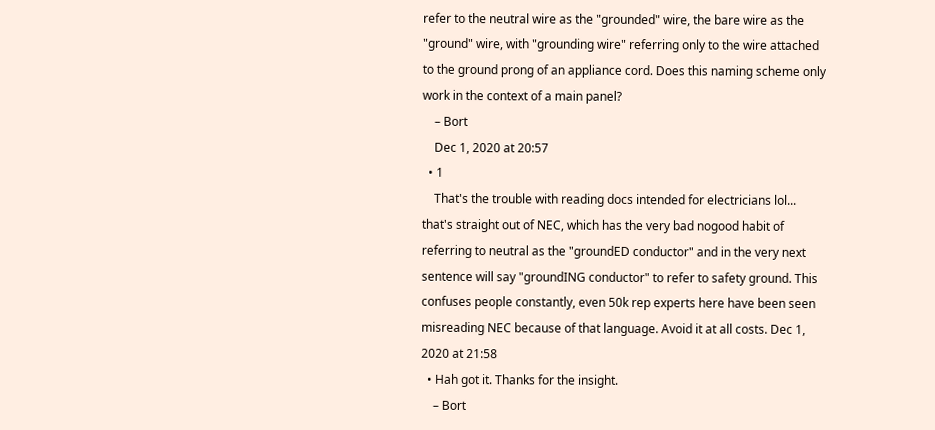refer to the neutral wire as the "grounded" wire, the bare wire as the "ground" wire, with "grounding wire" referring only to the wire attached to the ground prong of an appliance cord. Does this naming scheme only work in the context of a main panel?
    – Bort
    Dec 1, 2020 at 20:57
  • 1
    That's the trouble with reading docs intended for electricians lol... that's straight out of NEC, which has the very bad nogood habit of referring to neutral as the "groundED conductor" and in the very next sentence will say "groundING conductor" to refer to safety ground. This confuses people constantly, even 50k rep experts here have been seen misreading NEC because of that language. Avoid it at all costs. Dec 1, 2020 at 21:58
  • Hah got it. Thanks for the insight.
    – Bort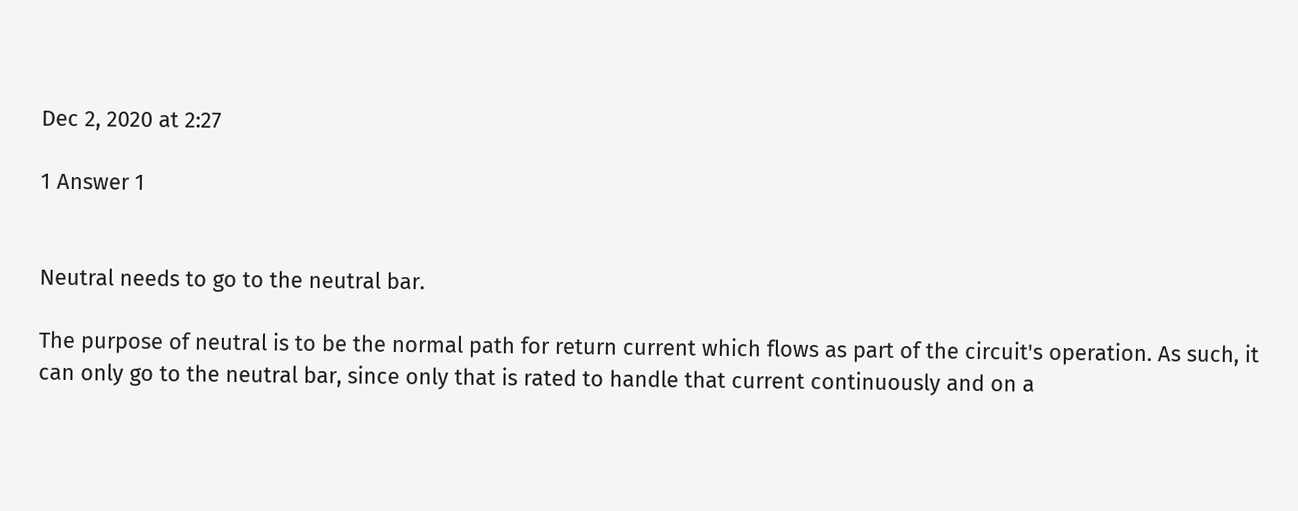Dec 2, 2020 at 2:27

1 Answer 1


Neutral needs to go to the neutral bar.

The purpose of neutral is to be the normal path for return current which flows as part of the circuit's operation. As such, it can only go to the neutral bar, since only that is rated to handle that current continuously and on a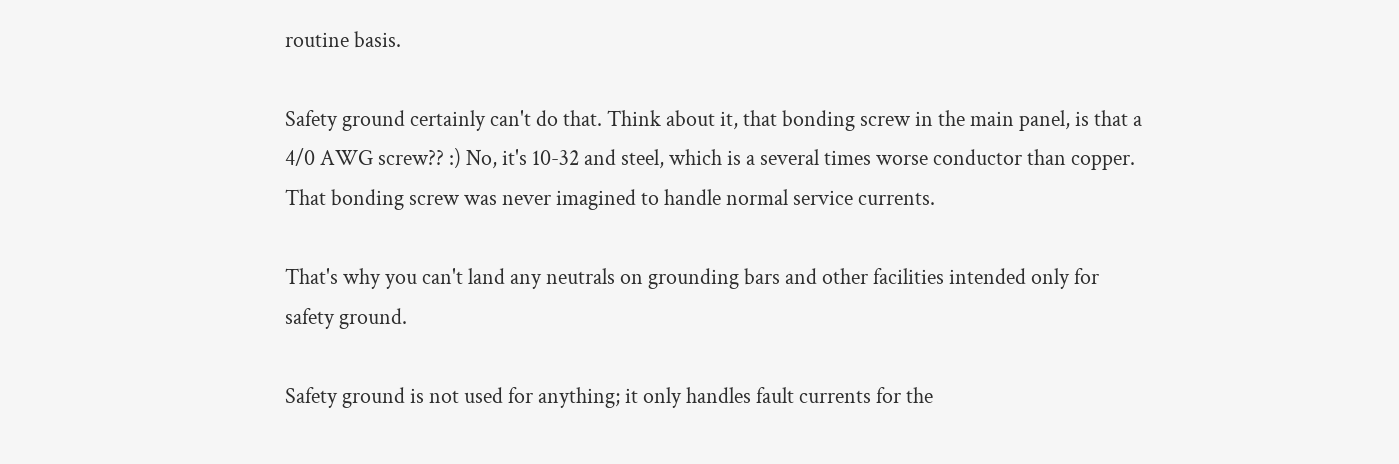routine basis.

Safety ground certainly can't do that. Think about it, that bonding screw in the main panel, is that a 4/0 AWG screw?? :) No, it's 10-32 and steel, which is a several times worse conductor than copper. That bonding screw was never imagined to handle normal service currents.

That's why you can't land any neutrals on grounding bars and other facilities intended only for safety ground.

Safety ground is not used for anything; it only handles fault currents for the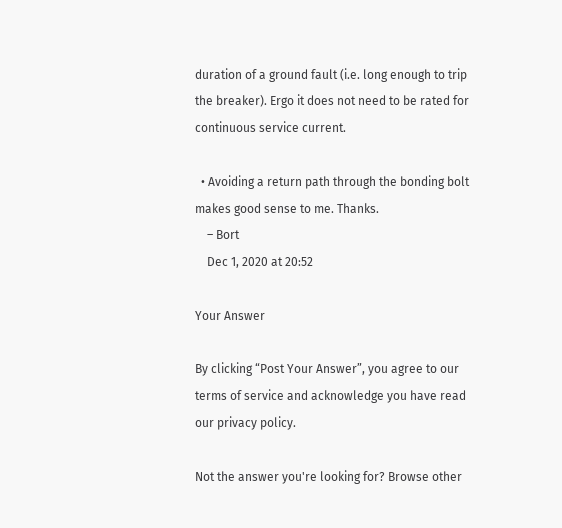duration of a ground fault (i.e. long enough to trip the breaker). Ergo it does not need to be rated for continuous service current.

  • Avoiding a return path through the bonding bolt makes good sense to me. Thanks.
    – Bort
    Dec 1, 2020 at 20:52

Your Answer

By clicking “Post Your Answer”, you agree to our terms of service and acknowledge you have read our privacy policy.

Not the answer you're looking for? Browse other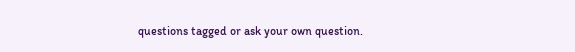questions tagged or ask your own question.